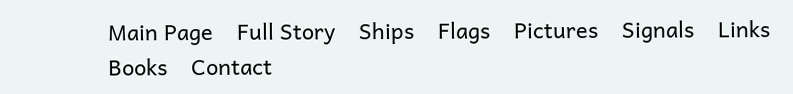Main Page    Full Story    Ships    Flags    Pictures    Signals    Links    Books    Contact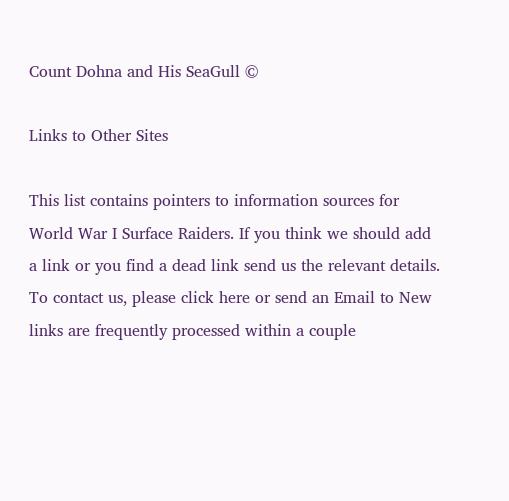Count Dohna and His SeaGull ©

Links to Other Sites

This list contains pointers to information sources for World War I Surface Raiders. If you think we should add a link or you find a dead link send us the relevant details. To contact us, please click here or send an Email to New links are frequently processed within a couple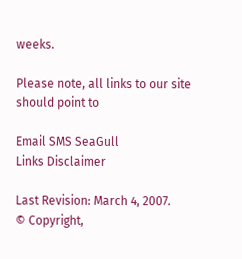weeks.

Please note, all links to our site should point to

Email SMS SeaGull
Links Disclaimer

Last Revision: March 4, 2007.
© Copyright,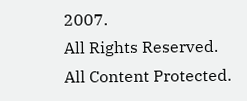2007.
All Rights Reserved. All Content Protected.